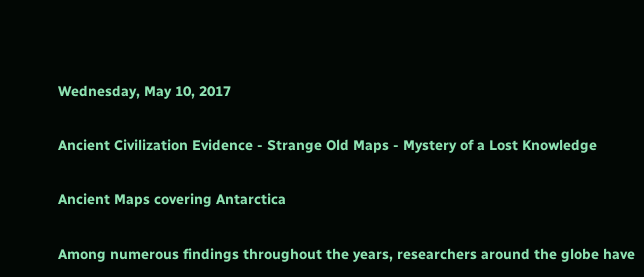Wednesday, May 10, 2017

Ancient Civilization Evidence - Strange Old Maps - Mystery of a Lost Knowledge

Ancient Maps covering Antarctica

Among numerous findings throughout the years, researchers around the globe have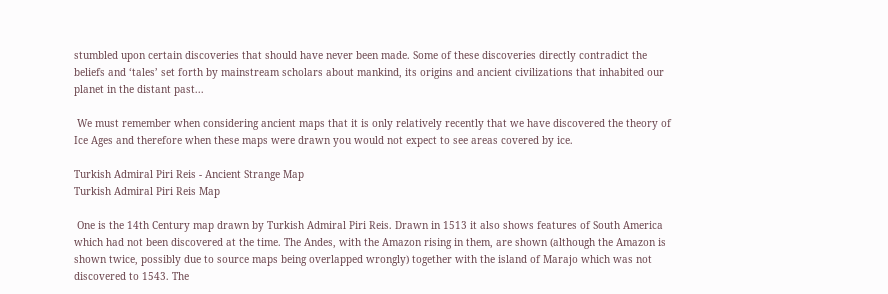stumbled upon certain discoveries that should have never been made. Some of these discoveries directly contradict the beliefs and ‘tales’ set forth by mainstream scholars about mankind, its origins and ancient civilizations that inhabited our planet in the distant past...

 We must remember when considering ancient maps that it is only relatively recently that we have discovered the theory of Ice Ages and therefore when these maps were drawn you would not expect to see areas covered by ice.

Turkish Admiral Piri Reis - Ancient Strange Map
Turkish Admiral Piri Reis Map

 One is the 14th Century map drawn by Turkish Admiral Piri Reis. Drawn in 1513 it also shows features of South America which had not been discovered at the time. The Andes, with the Amazon rising in them, are shown (although the Amazon is shown twice, possibly due to source maps being overlapped wrongly) together with the island of Marajo which was not discovered to 1543. The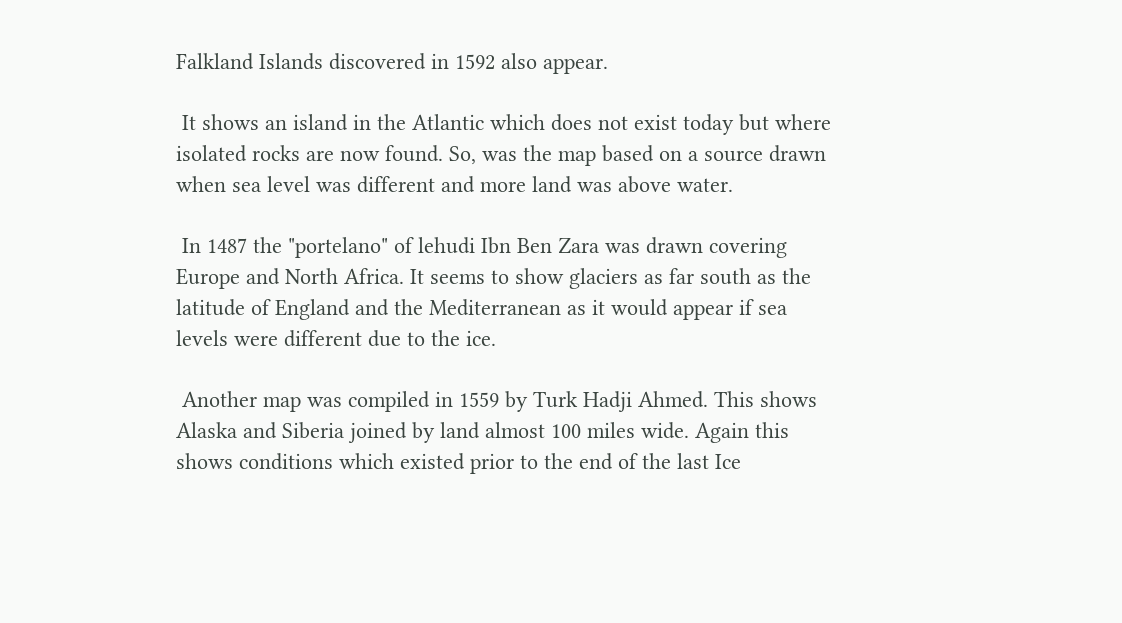Falkland Islands discovered in 1592 also appear.

 It shows an island in the Atlantic which does not exist today but where isolated rocks are now found. So, was the map based on a source drawn when sea level was different and more land was above water.

 In 1487 the "portelano" of lehudi Ibn Ben Zara was drawn covering Europe and North Africa. It seems to show glaciers as far south as the latitude of England and the Mediterranean as it would appear if sea levels were different due to the ice.

 Another map was compiled in 1559 by Turk Hadji Ahmed. This shows Alaska and Siberia joined by land almost 100 miles wide. Again this shows conditions which existed prior to the end of the last Ice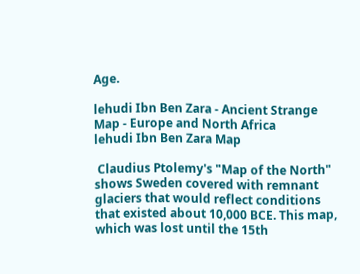Age.

lehudi Ibn Ben Zara - Ancient Strange Map - Europe and North Africa
lehudi Ibn Ben Zara Map

 Claudius Ptolemy's "Map of the North" shows Sweden covered with remnant glaciers that would reflect conditions that existed about 10,000 BCE. This map, which was lost until the 15th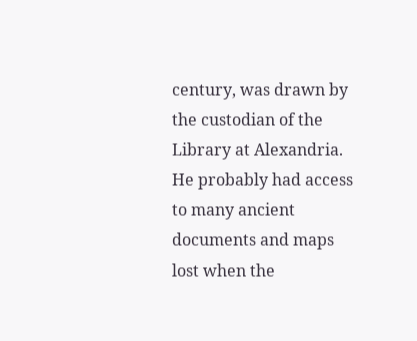century, was drawn by the custodian of the Library at Alexandria. He probably had access to many ancient documents and maps lost when the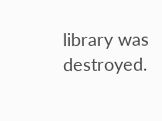library was destroyed.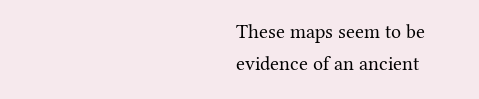These maps seem to be evidence of an ancient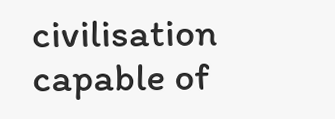civilisation capable of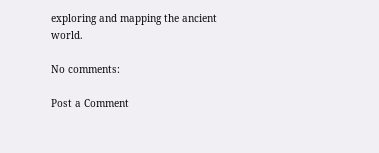exploring and mapping the ancient world.

No comments:

Post a Comment